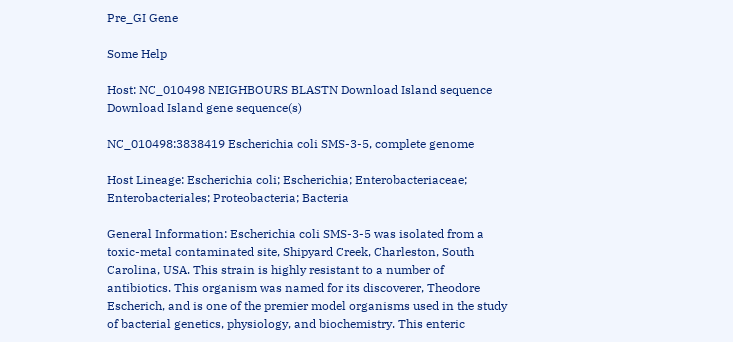Pre_GI Gene

Some Help

Host: NC_010498 NEIGHBOURS BLASTN Download Island sequence Download Island gene sequence(s)

NC_010498:3838419 Escherichia coli SMS-3-5, complete genome

Host Lineage: Escherichia coli; Escherichia; Enterobacteriaceae; Enterobacteriales; Proteobacteria; Bacteria

General Information: Escherichia coli SMS-3-5 was isolated from a toxic-metal contaminated site, Shipyard Creek, Charleston, South Carolina, USA. This strain is highly resistant to a number of antibiotics. This organism was named for its discoverer, Theodore Escherich, and is one of the premier model organisms used in the study of bacterial genetics, physiology, and biochemistry. This enteric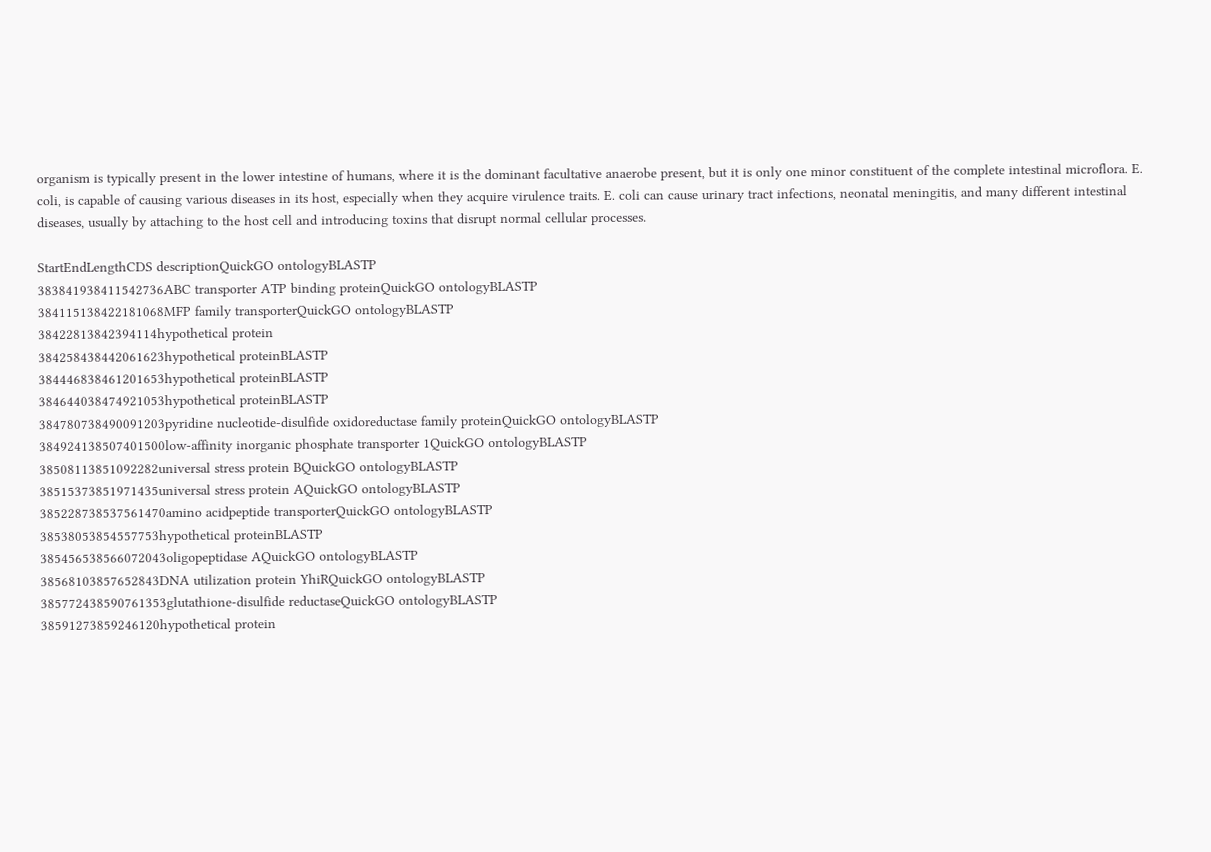organism is typically present in the lower intestine of humans, where it is the dominant facultative anaerobe present, but it is only one minor constituent of the complete intestinal microflora. E. coli, is capable of causing various diseases in its host, especially when they acquire virulence traits. E. coli can cause urinary tract infections, neonatal meningitis, and many different intestinal diseases, usually by attaching to the host cell and introducing toxins that disrupt normal cellular processes.

StartEndLengthCDS descriptionQuickGO ontologyBLASTP
383841938411542736ABC transporter ATP binding proteinQuickGO ontologyBLASTP
384115138422181068MFP family transporterQuickGO ontologyBLASTP
38422813842394114hypothetical protein
384258438442061623hypothetical proteinBLASTP
384446838461201653hypothetical proteinBLASTP
384644038474921053hypothetical proteinBLASTP
384780738490091203pyridine nucleotide-disulfide oxidoreductase family proteinQuickGO ontologyBLASTP
384924138507401500low-affinity inorganic phosphate transporter 1QuickGO ontologyBLASTP
38508113851092282universal stress protein BQuickGO ontologyBLASTP
38515373851971435universal stress protein AQuickGO ontologyBLASTP
385228738537561470amino acidpeptide transporterQuickGO ontologyBLASTP
38538053854557753hypothetical proteinBLASTP
385456538566072043oligopeptidase AQuickGO ontologyBLASTP
38568103857652843DNA utilization protein YhiRQuickGO ontologyBLASTP
385772438590761353glutathione-disulfide reductaseQuickGO ontologyBLASTP
38591273859246120hypothetical protein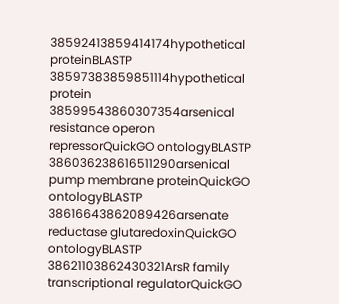38592413859414174hypothetical proteinBLASTP
38597383859851114hypothetical protein
38599543860307354arsenical resistance operon repressorQuickGO ontologyBLASTP
386036238616511290arsenical pump membrane proteinQuickGO ontologyBLASTP
38616643862089426arsenate reductase glutaredoxinQuickGO ontologyBLASTP
38621103862430321ArsR family transcriptional regulatorQuickGO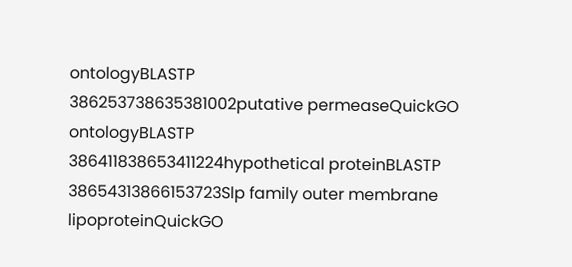ontologyBLASTP
386253738635381002putative permeaseQuickGO ontologyBLASTP
386411838653411224hypothetical proteinBLASTP
38654313866153723Slp family outer membrane lipoproteinQuickGO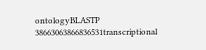ontologyBLASTP
38663063866836531transcriptional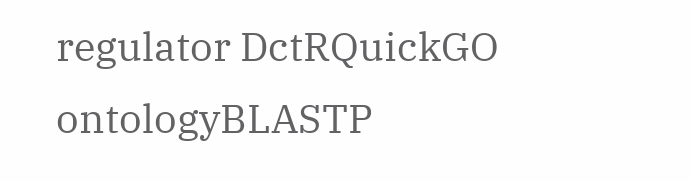regulator DctRQuickGO ontologyBLASTP